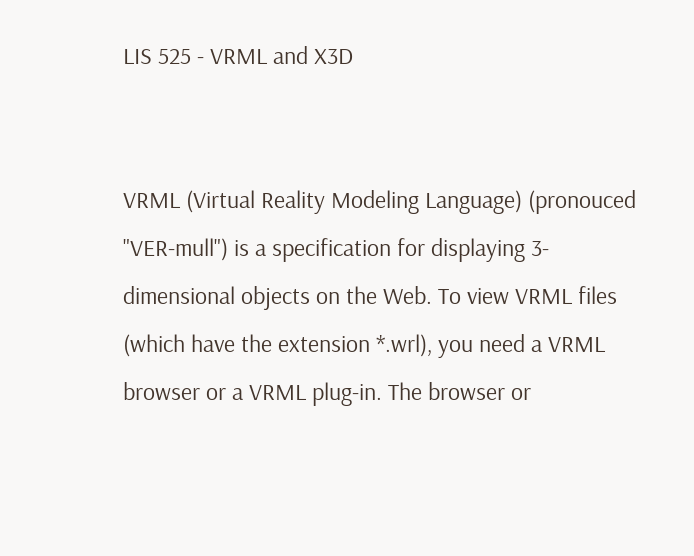LIS 525 - VRML and X3D


VRML (Virtual Reality Modeling Language) (pronouced "VER-mull") is a specification for displaying 3-dimensional objects on the Web. To view VRML files (which have the extension *.wrl), you need a VRML browser or a VRML plug-in. The browser or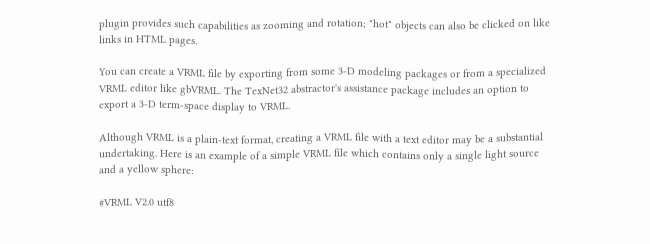plugin provides such capabilities as zooming and rotation; "hot" objects can also be clicked on like links in HTML pages.

You can create a VRML file by exporting from some 3-D modeling packages or from a specialized VRML editor like gbVRML. The TexNet32 abstractor's assistance package includes an option to export a 3-D term-space display to VRML.

Although VRML is a plain-text format, creating a VRML file with a text editor may be a substantial undertaking. Here is an example of a simple VRML file which contains only a single light source and a yellow sphere:

#VRML V2.0 utf8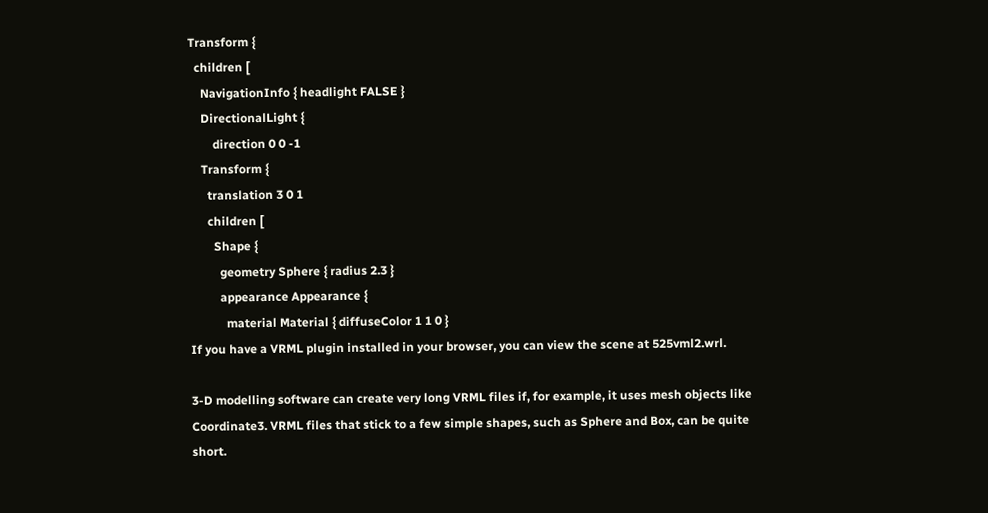Transform {
  children [
    NavigationInfo { headlight FALSE }
    DirectionalLight {
        direction 0 0 -1
    Transform {
      translation 3 0 1
      children [
        Shape {
          geometry Sphere { radius 2.3 }
          appearance Appearance {
            material Material { diffuseColor 1 1 0 }
If you have a VRML plugin installed in your browser, you can view the scene at 525vml2.wrl.

3-D modelling software can create very long VRML files if, for example, it uses mesh objects like Coordinate3. VRML files that stick to a few simple shapes, such as Sphere and Box, can be quite short.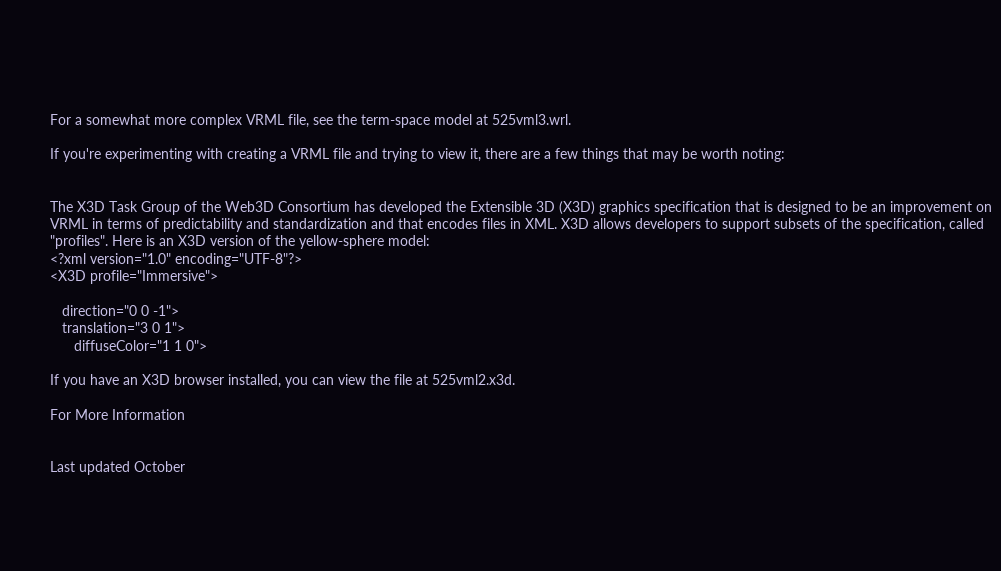For a somewhat more complex VRML file, see the term-space model at 525vml3.wrl.

If you're experimenting with creating a VRML file and trying to view it, there are a few things that may be worth noting:


The X3D Task Group of the Web3D Consortium has developed the Extensible 3D (X3D) graphics specification that is designed to be an improvement on VRML in terms of predictability and standardization and that encodes files in XML. X3D allows developers to support subsets of the specification, called "profiles". Here is an X3D version of the yellow-sphere model:
<?xml version="1.0" encoding="UTF-8"?>
<X3D profile="Immersive">

   direction="0 0 -1">
   translation="3 0 1">
      diffuseColor="1 1 0">

If you have an X3D browser installed, you can view the file at 525vml2.x3d.

For More Information


Last updated October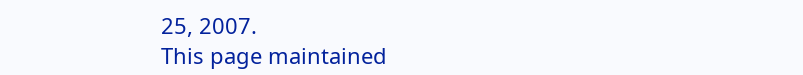25, 2007.
This page maintained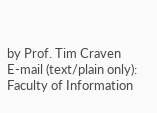by Prof. Tim Craven
E-mail (text/plain only):
Faculty of Information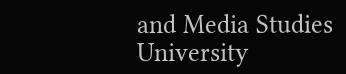and Media Studies
University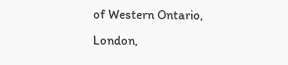of Western Ontario,
London,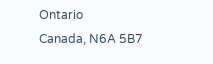Ontario
Canada, N6A 5B7